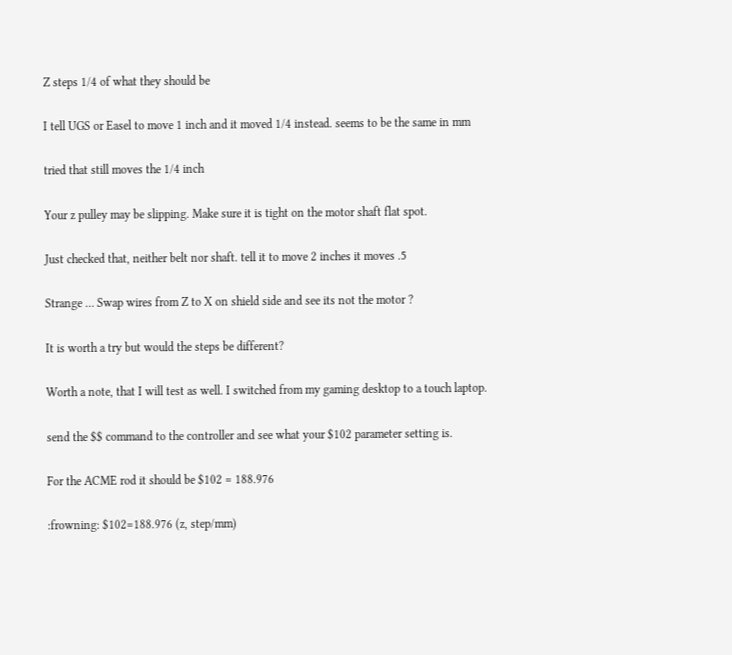Z steps 1/4 of what they should be

I tell UGS or Easel to move 1 inch and it moved 1/4 instead. seems to be the same in mm

tried that still moves the 1/4 inch

Your z pulley may be slipping. Make sure it is tight on the motor shaft flat spot.

Just checked that, neither belt nor shaft. tell it to move 2 inches it moves .5

Strange … Swap wires from Z to X on shield side and see its not the motor ?

It is worth a try but would the steps be different?

Worth a note, that I will test as well. I switched from my gaming desktop to a touch laptop.

send the $$ command to the controller and see what your $102 parameter setting is.

For the ACME rod it should be $102 = 188.976

:frowning: $102=188.976 (z, step/mm)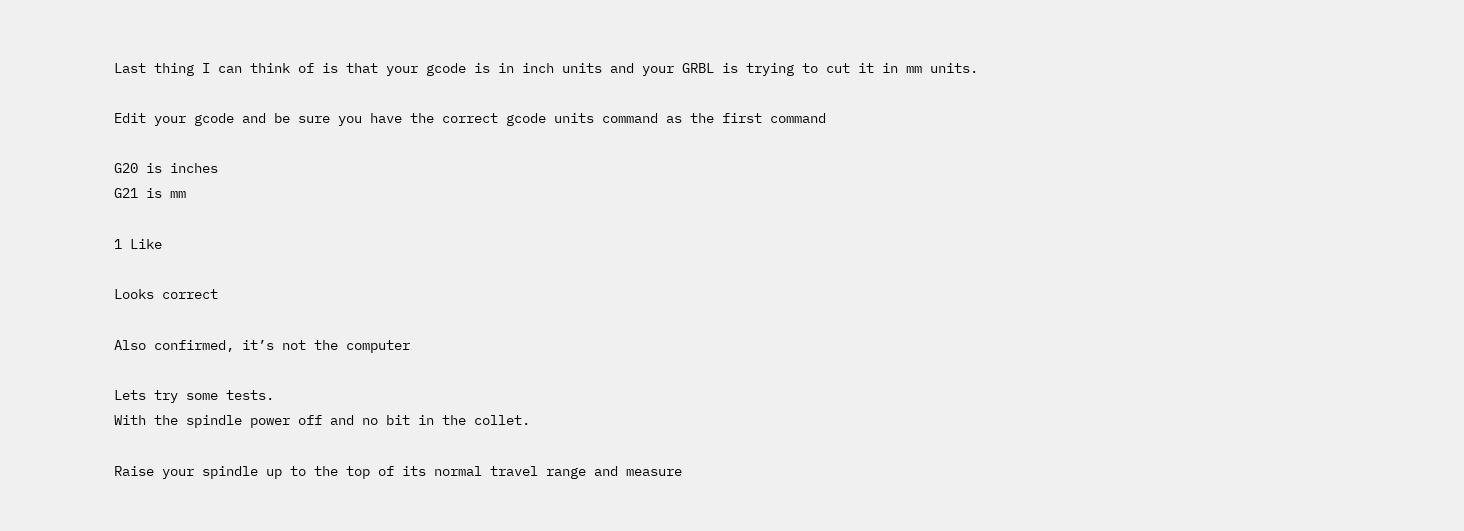Last thing I can think of is that your gcode is in inch units and your GRBL is trying to cut it in mm units.

Edit your gcode and be sure you have the correct gcode units command as the first command

G20 is inches
G21 is mm

1 Like

Looks correct

Also confirmed, it’s not the computer

Lets try some tests.
With the spindle power off and no bit in the collet.

Raise your spindle up to the top of its normal travel range and measure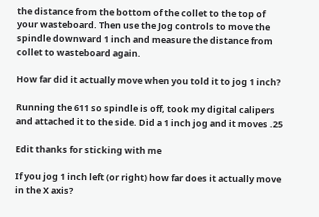the distance from the bottom of the collet to the top of your wasteboard. Then use the Jog controls to move the spindle downward 1 inch and measure the distance from collet to wasteboard again.

How far did it actually move when you told it to jog 1 inch?

Running the 611 so spindle is off, took my digital calipers and attached it to the side. Did a 1 inch jog and it moves .25

Edit thanks for sticking with me

If you jog 1 inch left (or right) how far does it actually move in the X axis?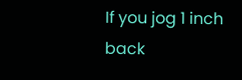If you jog 1 inch back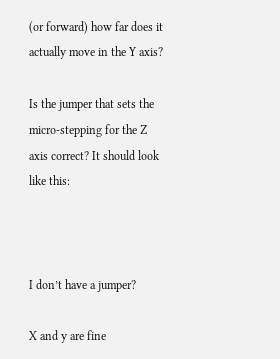(or forward) how far does it actually move in the Y axis?

Is the jumper that sets the micro-stepping for the Z axis correct? It should look like this:



I don’t have a jumper?

X and y are fine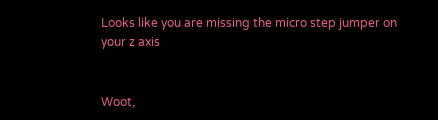Looks like you are missing the micro step jumper on your z axis


Woot,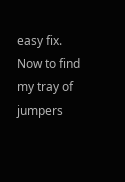easy fix. Now to find my tray of jumpers